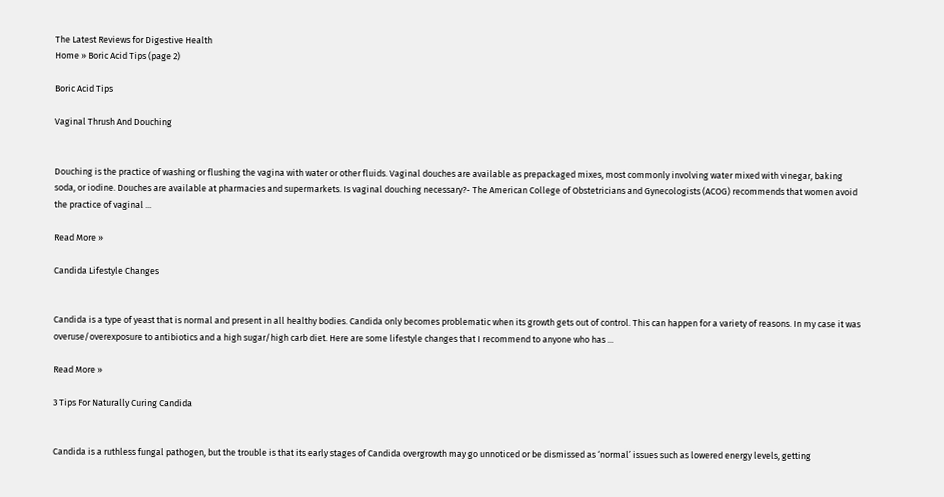The Latest Reviews for Digestive Health
Home » Boric Acid Tips (page 2)

Boric Acid Tips

Vaginal Thrush And Douching


Douching is the practice of washing or flushing the vagina with water or other fluids. Vaginal douches are available as prepackaged mixes, most commonly involving water mixed with vinegar, baking soda, or iodine. Douches are available at pharmacies and supermarkets. Is vaginal douching necessary?- The American College of Obstetricians and Gynecologists (ACOG) recommends that women avoid the practice of vaginal ...

Read More »

Candida Lifestyle Changes


Candida is a type of yeast that is normal and present in all healthy bodies. Candida only becomes problematic when its growth gets out of control. This can happen for a variety of reasons. In my case it was overuse/overexposure to antibiotics and a high sugar/high carb diet. Here are some lifestyle changes that I recommend to anyone who has ...

Read More »

3 Tips For Naturally Curing Candida


Candida is a ruthless fungal pathogen, but the trouble is that its early stages of Candida overgrowth may go unnoticed or be dismissed as ‘normal’ issues such as lowered energy levels, getting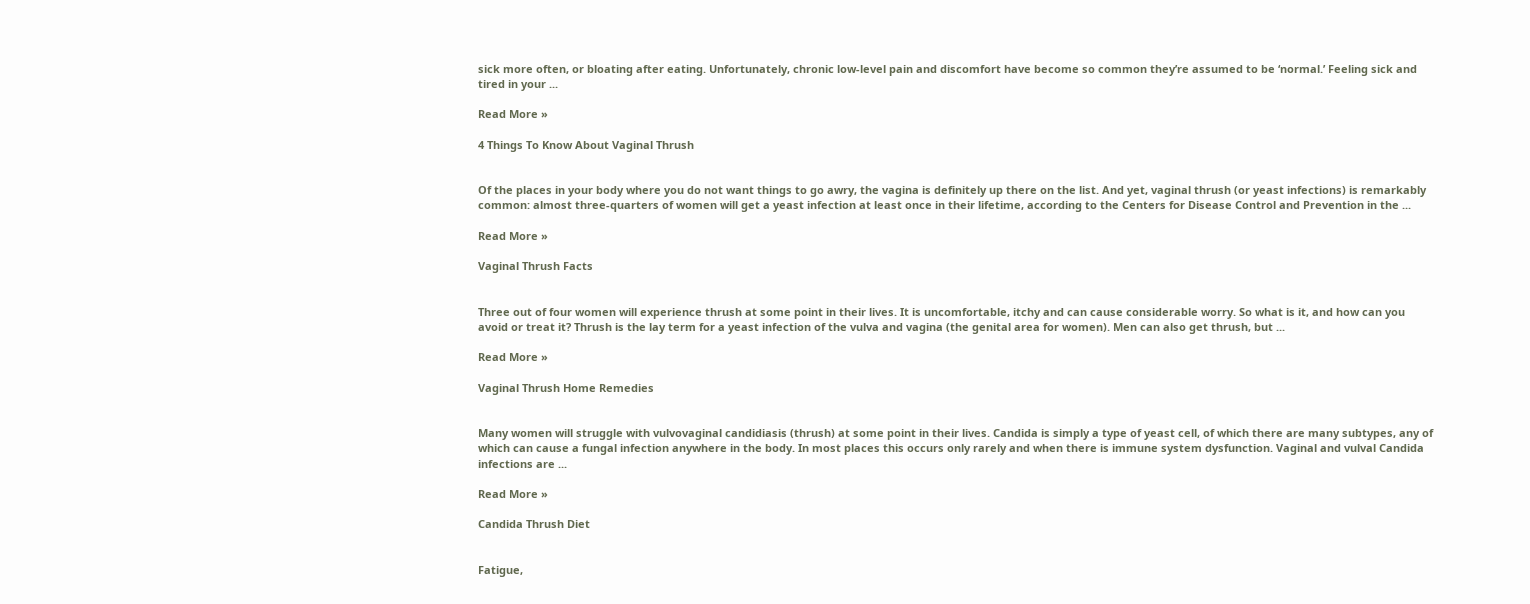sick more often, or bloating after eating. Unfortunately, chronic low-level pain and discomfort have become so common they’re assumed to be ‘normal.’ Feeling sick and tired in your ...

Read More »

4 Things To Know About Vaginal Thrush


Of the places in your body where you do not want things to go awry, the vagina is definitely up there on the list. And yet, vaginal thrush (or yeast infections) is remarkably common: almost three-quarters of women will get a yeast infection at least once in their lifetime, according to the Centers for Disease Control and Prevention in the ...

Read More »

Vaginal Thrush Facts


Three out of four women will experience thrush at some point in their lives. It is uncomfortable, itchy and can cause considerable worry. So what is it, and how can you avoid or treat it? Thrush is the lay term for a yeast infection of the vulva and vagina (the genital area for women). Men can also get thrush, but ...

Read More »

Vaginal Thrush Home Remedies


Many women will struggle with vulvovaginal candidiasis (thrush) at some point in their lives. Candida is simply a type of yeast cell, of which there are many subtypes, any of which can cause a fungal infection anywhere in the body. In most places this occurs only rarely and when there is immune system dysfunction. Vaginal and vulval Candida infections are ...

Read More »

Candida Thrush Diet


Fatigue,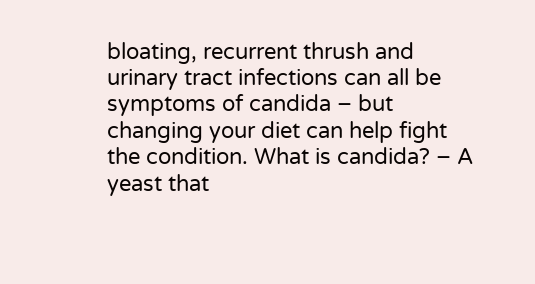bloating, recurrent thrush and urinary tract infections can all be symptoms of candida – but changing your diet can help fight the condition. What is candida? – A yeast that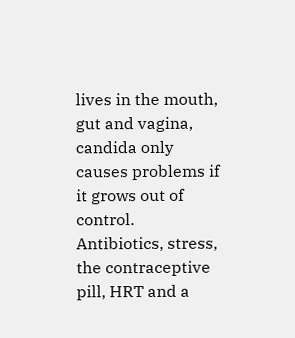lives in the mouth, gut and vagina, candida only causes problems if it grows out of control. Antibiotics, stress, the contraceptive pill, HRT and a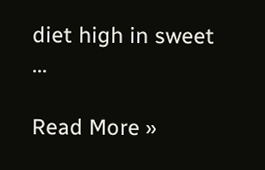diet high in sweet ...

Read More »